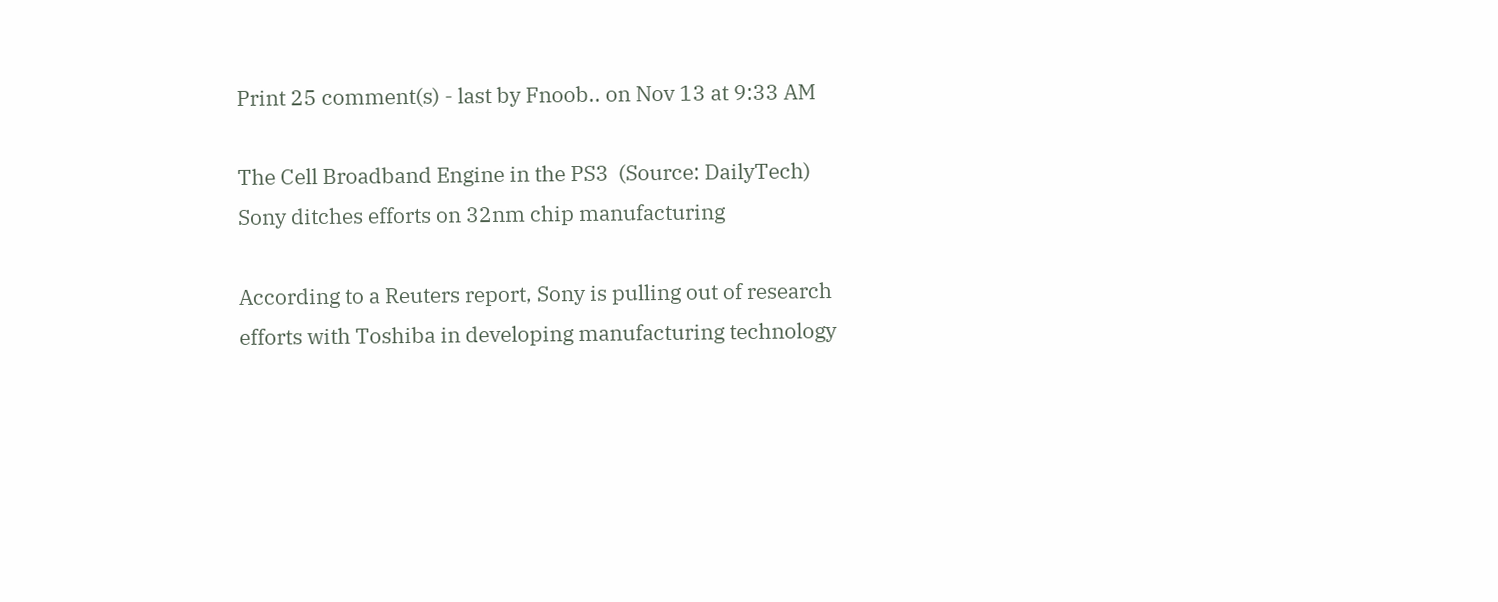Print 25 comment(s) - last by Fnoob.. on Nov 13 at 9:33 AM

The Cell Broadband Engine in the PS3  (Source: DailyTech)
Sony ditches efforts on 32nm chip manufacturing

According to a Reuters report, Sony is pulling out of research efforts with Toshiba in developing manufacturing technology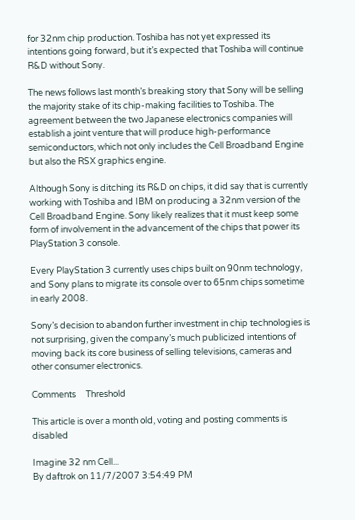for 32nm chip production. Toshiba has not yet expressed its intentions going forward, but it’s expected that Toshiba will continue R&D without Sony.

The news follows last month’s breaking story that Sony will be selling the majority stake of its chip-making facilities to Toshiba. The agreement between the two Japanese electronics companies will establish a joint venture that will produce high-performance semiconductors, which not only includes the Cell Broadband Engine but also the RSX graphics engine.

Although Sony is ditching its R&D on chips, it did say that is currently working with Toshiba and IBM on producing a 32nm version of the Cell Broadband Engine. Sony likely realizes that it must keep some form of involvement in the advancement of the chips that power its PlayStation 3 console.

Every PlayStation 3 currently uses chips built on 90nm technology, and Sony plans to migrate its console over to 65nm chips sometime in early 2008.

Sony’s decision to abandon further investment in chip technologies is not surprising, given the company’s much publicized intentions of moving back its core business of selling televisions, cameras and other consumer electronics.

Comments     Threshold

This article is over a month old, voting and posting comments is disabled

Imagine 32 nm Cell...
By daftrok on 11/7/2007 3:54:49 PM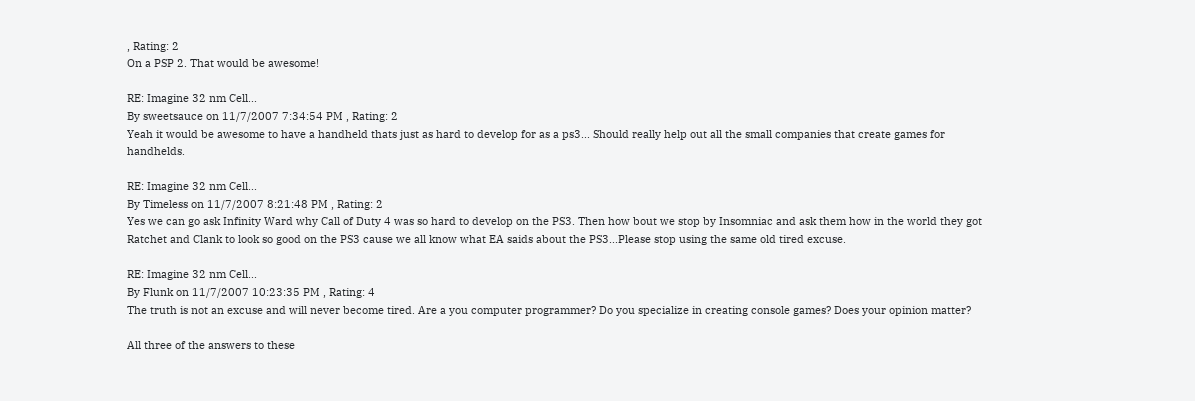, Rating: 2
On a PSP 2. That would be awesome!

RE: Imagine 32 nm Cell...
By sweetsauce on 11/7/2007 7:34:54 PM , Rating: 2
Yeah it would be awesome to have a handheld thats just as hard to develop for as a ps3... Should really help out all the small companies that create games for handhelds.

RE: Imagine 32 nm Cell...
By Timeless on 11/7/2007 8:21:48 PM , Rating: 2
Yes we can go ask Infinity Ward why Call of Duty 4 was so hard to develop on the PS3. Then how bout we stop by Insomniac and ask them how in the world they got Ratchet and Clank to look so good on the PS3 cause we all know what EA saids about the PS3...Please stop using the same old tired excuse.

RE: Imagine 32 nm Cell...
By Flunk on 11/7/2007 10:23:35 PM , Rating: 4
The truth is not an excuse and will never become tired. Are a you computer programmer? Do you specialize in creating console games? Does your opinion matter?

All three of the answers to these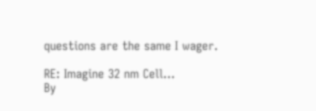questions are the same I wager.

RE: Imagine 32 nm Cell...
By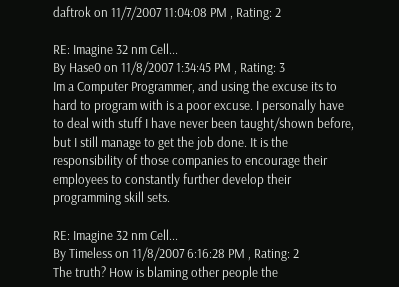daftrok on 11/7/2007 11:04:08 PM , Rating: 2

RE: Imagine 32 nm Cell...
By Hase0 on 11/8/2007 1:34:45 PM , Rating: 3
Im a Computer Programmer, and using the excuse its to hard to program with is a poor excuse. I personally have to deal with stuff I have never been taught/shown before, but I still manage to get the job done. It is the responsibility of those companies to encourage their employees to constantly further develop their programming skill sets.

RE: Imagine 32 nm Cell...
By Timeless on 11/8/2007 6:16:28 PM , Rating: 2
The truth? How is blaming other people the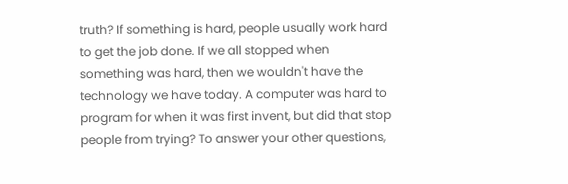truth? If something is hard, people usually work hard to get the job done. If we all stopped when something was hard, then we wouldn't have the technology we have today. A computer was hard to program for when it was first invent, but did that stop people from trying? To answer your other questions,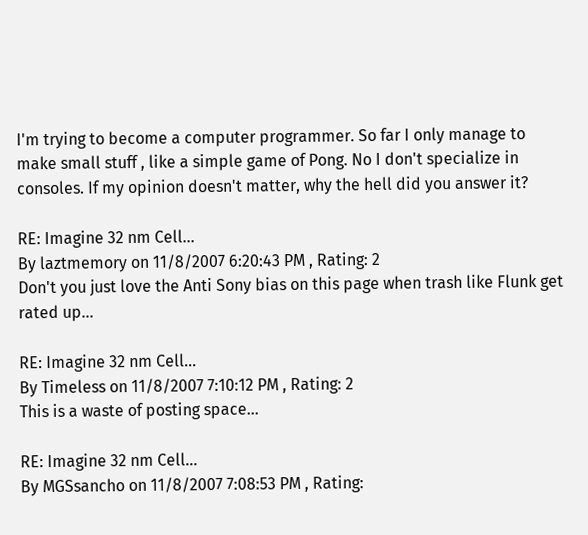I'm trying to become a computer programmer. So far I only manage to make small stuff , like a simple game of Pong. No I don't specialize in consoles. If my opinion doesn't matter, why the hell did you answer it?

RE: Imagine 32 nm Cell...
By laztmemory on 11/8/2007 6:20:43 PM , Rating: 2
Don't you just love the Anti Sony bias on this page when trash like Flunk get rated up...

RE: Imagine 32 nm Cell...
By Timeless on 11/8/2007 7:10:12 PM , Rating: 2
This is a waste of posting space...

RE: Imagine 32 nm Cell...
By MGSsancho on 11/8/2007 7:08:53 PM , Rating: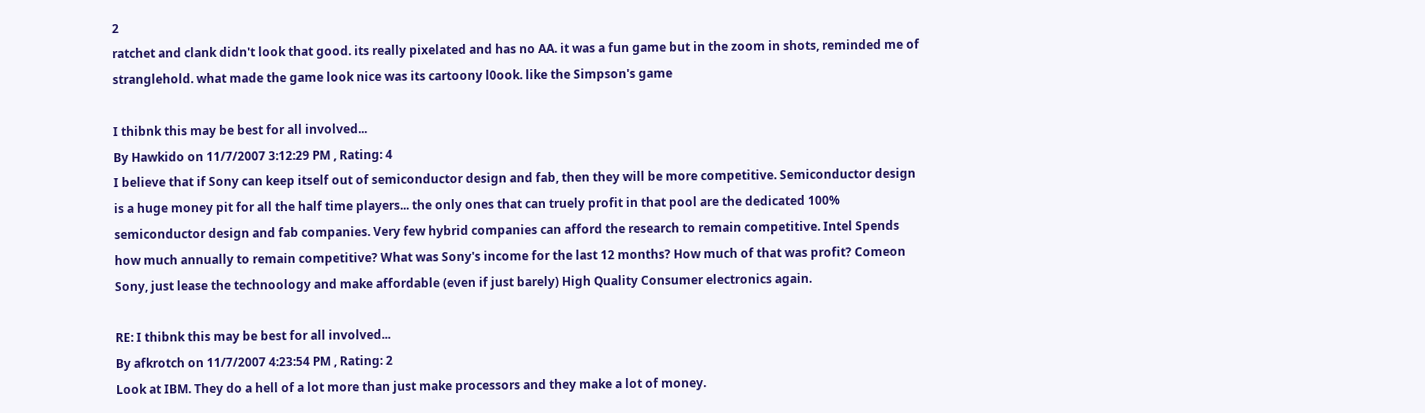2
ratchet and clank didn't look that good. its really pixelated and has no AA. it was a fun game but in the zoom in shots, reminded me of stranglehold. what made the game look nice was its cartoony l0ook. like the Simpson's game

I thibnk this may be best for all involved...
By Hawkido on 11/7/2007 3:12:29 PM , Rating: 4
I believe that if Sony can keep itself out of semiconductor design and fab, then they will be more competitive. Semiconductor design is a huge money pit for all the half time players... the only ones that can truely profit in that pool are the dedicated 100% semiconductor design and fab companies. Very few hybrid companies can afford the research to remain competitive. Intel Spends how much annually to remain competitive? What was Sony's income for the last 12 months? How much of that was profit? Comeon Sony, just lease the technoology and make affordable (even if just barely) High Quality Consumer electronics again.

RE: I thibnk this may be best for all involved...
By afkrotch on 11/7/2007 4:23:54 PM , Rating: 2
Look at IBM. They do a hell of a lot more than just make processors and they make a lot of money.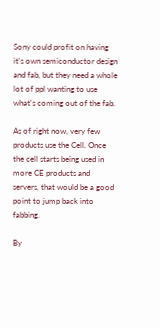Sony could profit on having it's own semiconductor design and fab, but they need a whole lot of ppl wanting to use what's coming out of the fab.

As of right now, very few products use the Cell. Once the cell starts being used in more CE products and servers, that would be a good point to jump back into fabbing.

By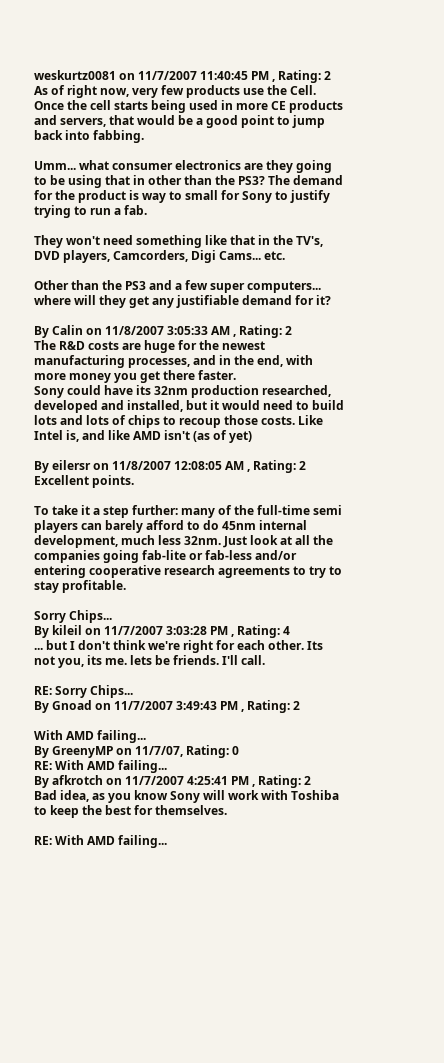weskurtz0081 on 11/7/2007 11:40:45 PM , Rating: 2
As of right now, very few products use the Cell. Once the cell starts being used in more CE products and servers, that would be a good point to jump back into fabbing.

Umm... what consumer electronics are they going to be using that in other than the PS3? The demand for the product is way to small for Sony to justify trying to run a fab.

They won't need something like that in the TV's, DVD players, Camcorders, Digi Cams... etc.

Other than the PS3 and a few super computers... where will they get any justifiable demand for it?

By Calin on 11/8/2007 3:05:33 AM , Rating: 2
The R&D costs are huge for the newest manufacturing processes, and in the end, with more money you get there faster.
Sony could have its 32nm production researched, developed and installed, but it would need to build lots and lots of chips to recoup those costs. Like Intel is, and like AMD isn't (as of yet)

By eilersr on 11/8/2007 12:08:05 AM , Rating: 2
Excellent points.

To take it a step further: many of the full-time semi players can barely afford to do 45nm internal development, much less 32nm. Just look at all the companies going fab-lite or fab-less and/or entering cooperative research agreements to try to stay profitable.

Sorry Chips...
By kileil on 11/7/2007 3:03:28 PM , Rating: 4
... but I don't think we're right for each other. Its not you, its me. lets be friends. I'll call.

RE: Sorry Chips...
By Gnoad on 11/7/2007 3:49:43 PM , Rating: 2

With AMD failing...
By GreenyMP on 11/7/07, Rating: 0
RE: With AMD failing...
By afkrotch on 11/7/2007 4:25:41 PM , Rating: 2
Bad idea, as you know Sony will work with Toshiba to keep the best for themselves.

RE: With AMD failing...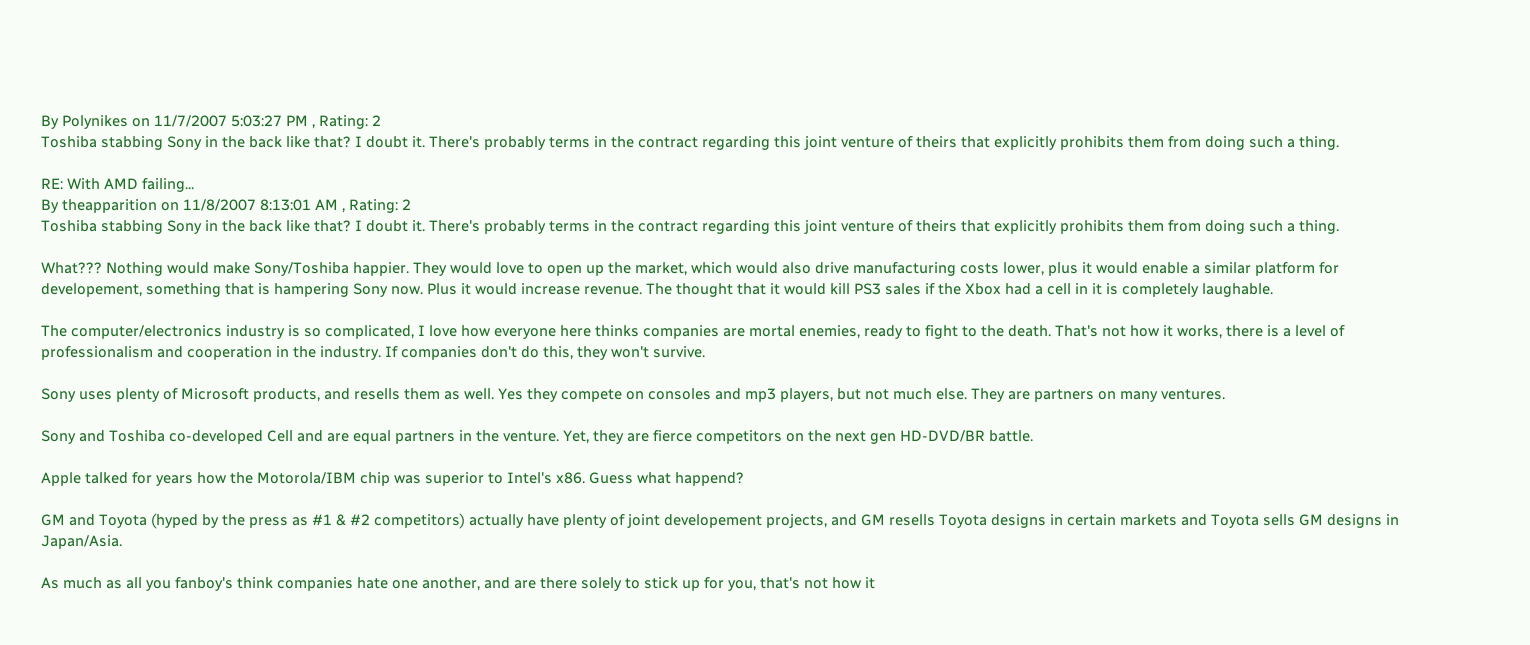By Polynikes on 11/7/2007 5:03:27 PM , Rating: 2
Toshiba stabbing Sony in the back like that? I doubt it. There's probably terms in the contract regarding this joint venture of theirs that explicitly prohibits them from doing such a thing.

RE: With AMD failing...
By theapparition on 11/8/2007 8:13:01 AM , Rating: 2
Toshiba stabbing Sony in the back like that? I doubt it. There's probably terms in the contract regarding this joint venture of theirs that explicitly prohibits them from doing such a thing.

What??? Nothing would make Sony/Toshiba happier. They would love to open up the market, which would also drive manufacturing costs lower, plus it would enable a similar platform for developement, something that is hampering Sony now. Plus it would increase revenue. The thought that it would kill PS3 sales if the Xbox had a cell in it is completely laughable.

The computer/electronics industry is so complicated, I love how everyone here thinks companies are mortal enemies, ready to fight to the death. That's not how it works, there is a level of professionalism and cooperation in the industry. If companies don't do this, they won't survive.

Sony uses plenty of Microsoft products, and resells them as well. Yes they compete on consoles and mp3 players, but not much else. They are partners on many ventures.

Sony and Toshiba co-developed Cell and are equal partners in the venture. Yet, they are fierce competitors on the next gen HD-DVD/BR battle.

Apple talked for years how the Motorola/IBM chip was superior to Intel's x86. Guess what happend?

GM and Toyota (hyped by the press as #1 & #2 competitors) actually have plenty of joint developement projects, and GM resells Toyota designs in certain markets and Toyota sells GM designs in Japan/Asia.

As much as all you fanboy's think companies hate one another, and are there solely to stick up for you, that's not how it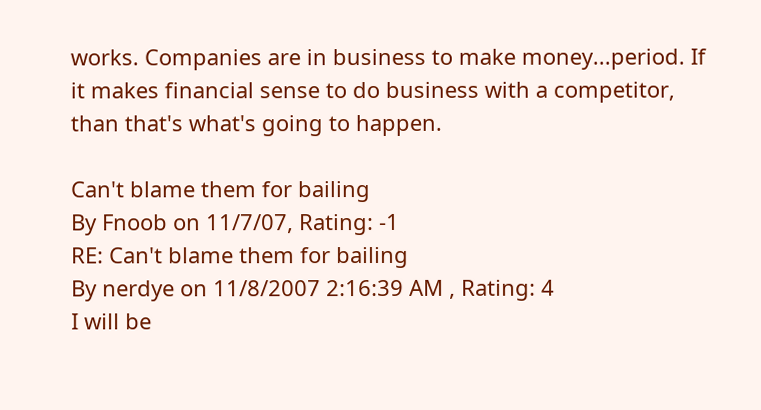works. Companies are in business to make money...period. If it makes financial sense to do business with a competitor, than that's what's going to happen.

Can't blame them for bailing
By Fnoob on 11/7/07, Rating: -1
RE: Can't blame them for bailing
By nerdye on 11/8/2007 2:16:39 AM , Rating: 4
I will be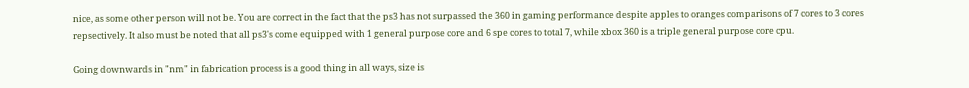nice, as some other person will not be. You are correct in the fact that the ps3 has not surpassed the 360 in gaming performance despite apples to oranges comparisons of 7 cores to 3 cores repsectively. It also must be noted that all ps3's come equipped with 1 general purpose core and 6 spe cores to total 7, while xbox 360 is a triple general purpose core cpu.

Going downwards in "nm" in fabrication process is a good thing in all ways, size is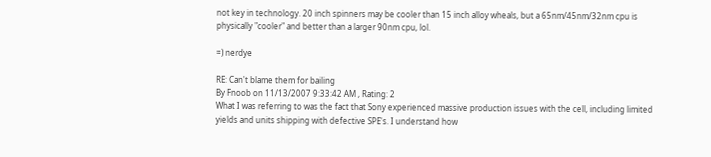not key in technology. 20 inch spinners may be cooler than 15 inch alloy wheals, but a 65nm/45nm/32nm cpu is physically "cooler" and better than a larger 90nm cpu, lol.

=) nerdye

RE: Can't blame them for bailing
By Fnoob on 11/13/2007 9:33:42 AM , Rating: 2
What I was referring to was the fact that Sony experienced massive production issues with the cell, including limited yields and units shipping with defective SPE's. I understand how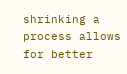shrinking a process allows for better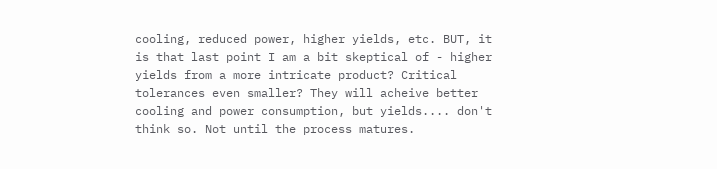cooling, reduced power, higher yields, etc. BUT, it is that last point I am a bit skeptical of - higher yields from a more intricate product? Critical tolerances even smaller? They will acheive better cooling and power consumption, but yields.... don't think so. Not until the process matures.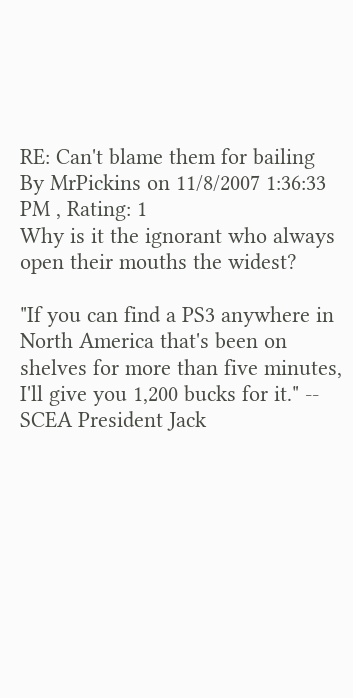RE: Can't blame them for bailing
By MrPickins on 11/8/2007 1:36:33 PM , Rating: 1
Why is it the ignorant who always open their mouths the widest?

"If you can find a PS3 anywhere in North America that's been on shelves for more than five minutes, I'll give you 1,200 bucks for it." -- SCEA President Jack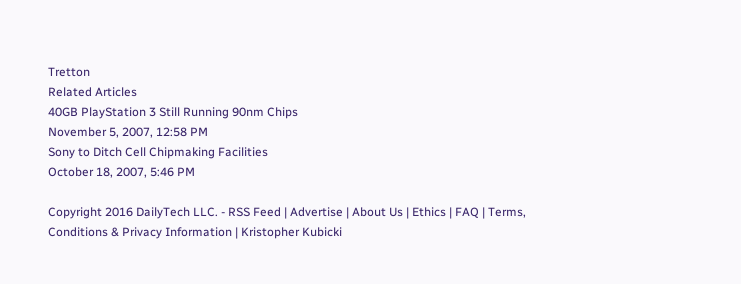Tretton
Related Articles
40GB PlayStation 3 Still Running 90nm Chips
November 5, 2007, 12:58 PM
Sony to Ditch Cell Chipmaking Facilities
October 18, 2007, 5:46 PM

Copyright 2016 DailyTech LLC. - RSS Feed | Advertise | About Us | Ethics | FAQ | Terms, Conditions & Privacy Information | Kristopher Kubicki